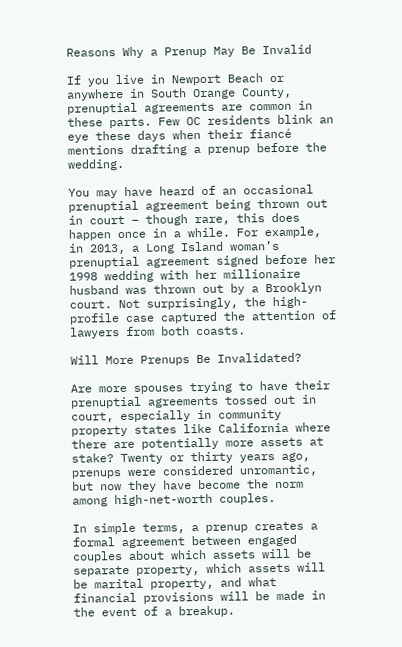Reasons Why a Prenup May Be Invalid

If you live in Newport Beach or anywhere in South Orange County, prenuptial agreements are common in these parts. Few OC residents blink an eye these days when their fiancé mentions drafting a prenup before the wedding.

You may have heard of an occasional prenuptial agreement being thrown out in court – though rare, this does happen once in a while. For example, in 2013, a Long Island woman’s prenuptial agreement signed before her 1998 wedding with her millionaire husband was thrown out by a Brooklyn court. Not surprisingly, the high-profile case captured the attention of lawyers from both coasts.

Will More Prenups Be Invalidated?

Are more spouses trying to have their prenuptial agreements tossed out in court, especially in community property states like California where there are potentially more assets at stake? Twenty or thirty years ago, prenups were considered unromantic, but now they have become the norm among high-net-worth couples.

In simple terms, a prenup creates a formal agreement between engaged couples about which assets will be separate property, which assets will be marital property, and what financial provisions will be made in the event of a breakup.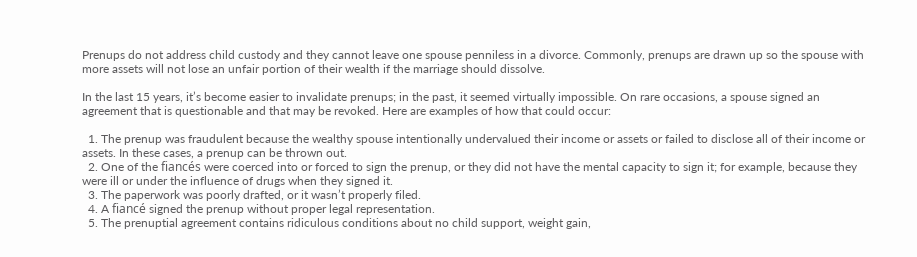Prenups do not address child custody and they cannot leave one spouse penniless in a divorce. Commonly, prenups are drawn up so the spouse with more assets will not lose an unfair portion of their wealth if the marriage should dissolve.

In the last 15 years, it’s become easier to invalidate prenups; in the past, it seemed virtually impossible. On rare occasions, a spouse signed an agreement that is questionable and that may be revoked. Here are examples of how that could occur:

  1. The prenup was fraudulent because the wealthy spouse intentionally undervalued their income or assets or failed to disclose all of their income or assets. In these cases, a prenup can be thrown out.
  2. One of the fiancés were coerced into or forced to sign the prenup, or they did not have the mental capacity to sign it; for example, because they were ill or under the influence of drugs when they signed it.
  3. The paperwork was poorly drafted, or it wasn’t properly filed.
  4. A fiancé signed the prenup without proper legal representation.
  5. The prenuptial agreement contains ridiculous conditions about no child support, weight gain,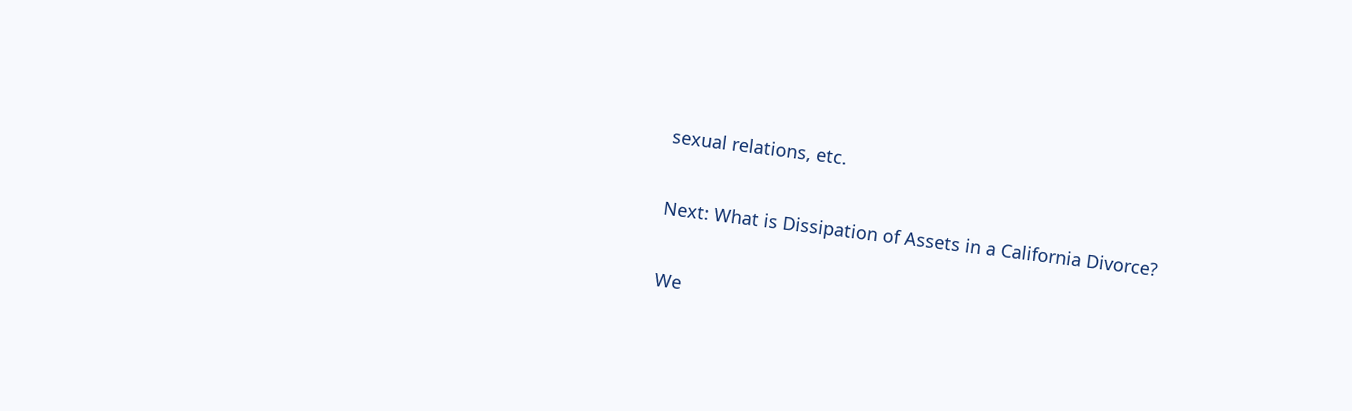sexual relations, etc.

Next: What is Dissipation of Assets in a California Divorce?

We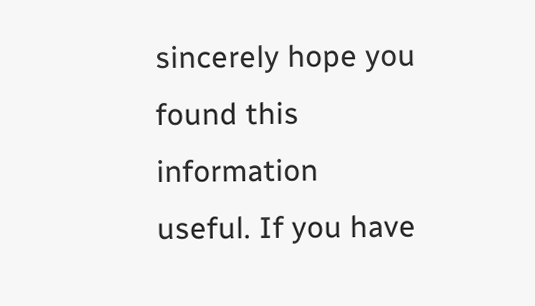sincerely hope you found this information useful. If you have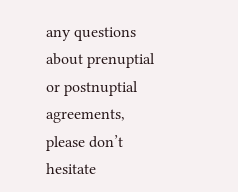any questions about prenuptial or postnuptial agreements, please don’t hesitate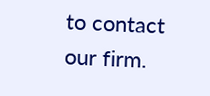to contact our firm.